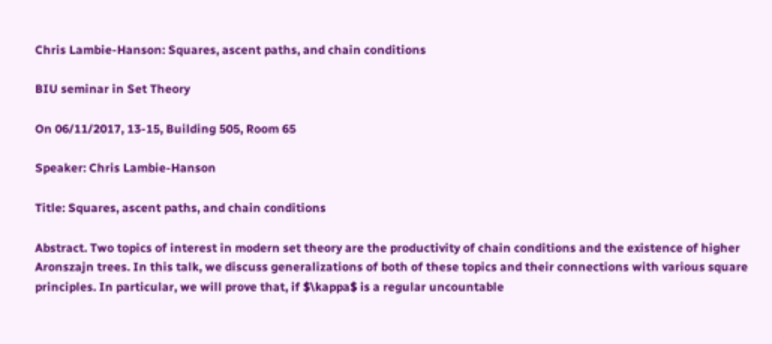Chris Lambie-Hanson: Squares, ascent paths, and chain conditions

BIU seminar in Set Theory

On 06/11/2017, 13-15, Building 505, Room 65

Speaker: Chris Lambie-Hanson

Title: Squares, ascent paths, and chain conditions

Abstract. Two topics of interest in modern set theory are the productivity of chain conditions and the existence of higher Aronszajn trees. In this talk, we discuss generalizations of both of these topics and their connections with various square principles. In particular, we will prove that, if $\kappa$ is a regular uncountable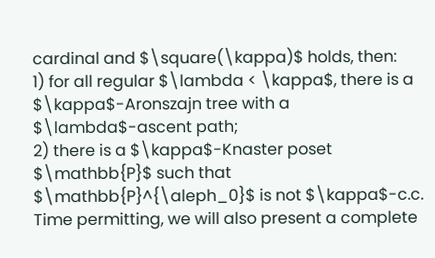cardinal and $\square(\kappa)$ holds, then:
1) for all regular $\lambda < \kappa$, there is a $\kappa$-Aronszajn tree with a $\lambda$-ascent path;
2) there is a $\kappa$-Knaster poset $\mathbb{P}$ such that $\mathbb{P}^{\aleph_0}$ is not $\kappa$-c.c.
Time permitting, we will also present a complete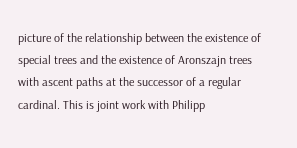picture of the relationship between the existence of special trees and the existence of Aronszajn trees with ascent paths at the successor of a regular cardinal. This is joint work with Philipp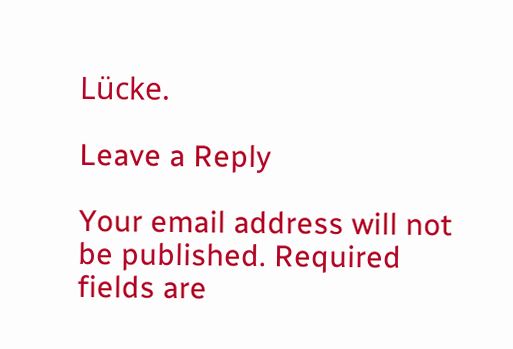Lücke.

Leave a Reply

Your email address will not be published. Required fields are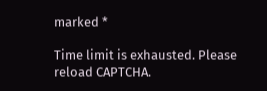marked *

Time limit is exhausted. Please reload CAPTCHA.